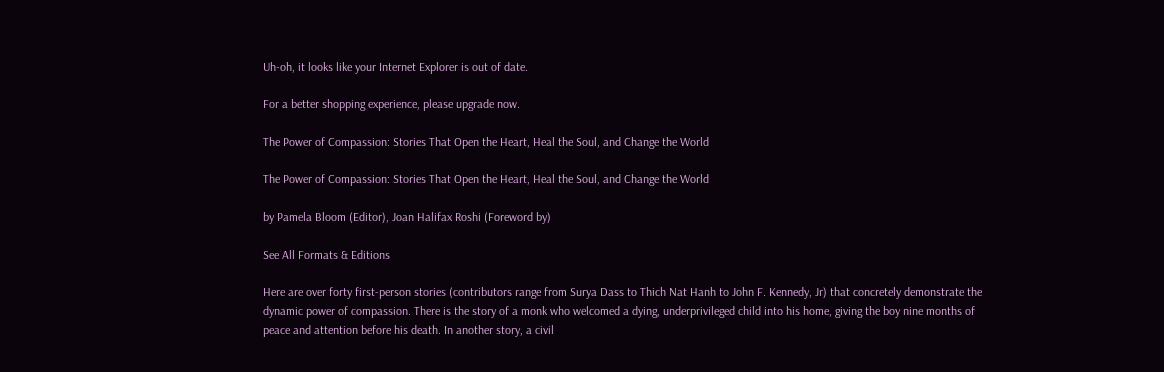Uh-oh, it looks like your Internet Explorer is out of date.

For a better shopping experience, please upgrade now.

The Power of Compassion: Stories That Open the Heart, Heal the Soul, and Change the World

The Power of Compassion: Stories That Open the Heart, Heal the Soul, and Change the World

by Pamela Bloom (Editor), Joan Halifax Roshi (Foreword by)

See All Formats & Editions

Here are over forty first-person stories (contributors range from Surya Dass to Thich Nat Hanh to John F. Kennedy, Jr) that concretely demonstrate the dynamic power of compassion. There is the story of a monk who welcomed a dying, underprivileged child into his home, giving the boy nine months of peace and attention before his death. In another story, a civil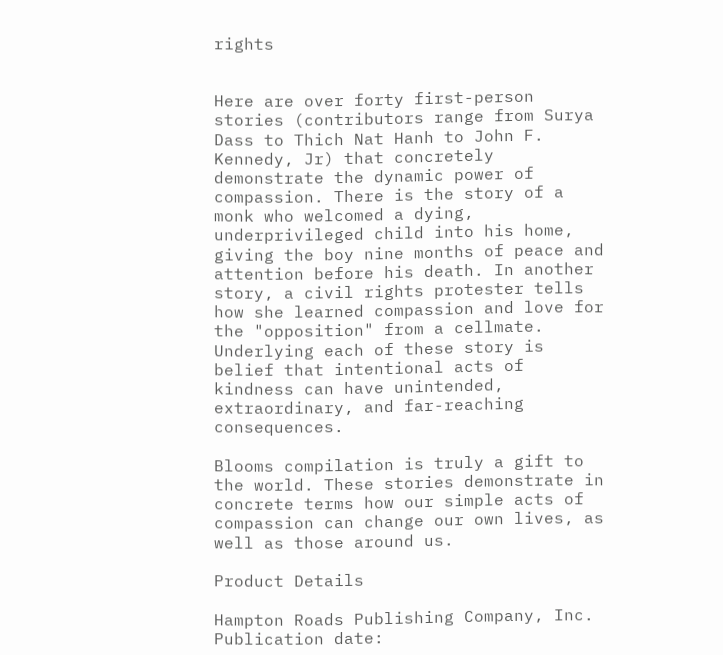rights


Here are over forty first-person stories (contributors range from Surya Dass to Thich Nat Hanh to John F. Kennedy, Jr) that concretely demonstrate the dynamic power of compassion. There is the story of a monk who welcomed a dying, underprivileged child into his home, giving the boy nine months of peace and attention before his death. In another story, a civil rights protester tells how she learned compassion and love for the "opposition" from a cellmate. Underlying each of these story is belief that intentional acts of kindness can have unintended, extraordinary, and far-reaching consequences.

Blooms compilation is truly a gift to the world. These stories demonstrate in concrete terms how our simple acts of compassion can change our own lives, as well as those around us.

Product Details

Hampton Roads Publishing Company, Inc.
Publication date: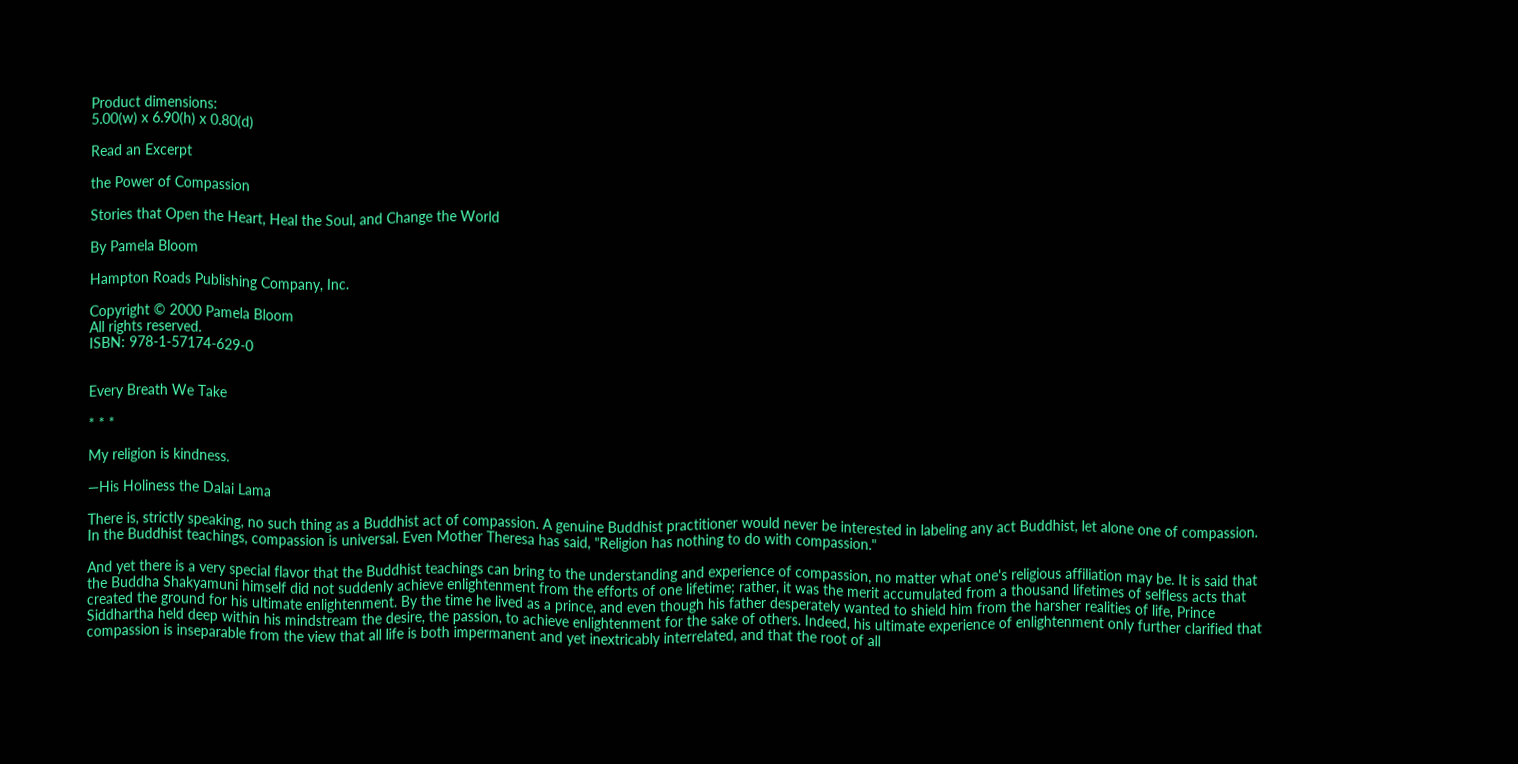Product dimensions:
5.00(w) x 6.90(h) x 0.80(d)

Read an Excerpt

the Power of Compassion

Stories that Open the Heart, Heal the Soul, and Change the World

By Pamela Bloom

Hampton Roads Publishing Company, Inc.

Copyright © 2000 Pamela Bloom
All rights reserved.
ISBN: 978-1-57174-629-0


Every Breath We Take

* * *

My religion is kindness.

—His Holiness the Dalai Lama

There is, strictly speaking, no such thing as a Buddhist act of compassion. A genuine Buddhist practitioner would never be interested in labeling any act Buddhist, let alone one of compassion. In the Buddhist teachings, compassion is universal. Even Mother Theresa has said, "Religion has nothing to do with compassion."

And yet there is a very special flavor that the Buddhist teachings can bring to the understanding and experience of compassion, no matter what one's religious affiliation may be. It is said that the Buddha Shakyamuni himself did not suddenly achieve enlightenment from the efforts of one lifetime; rather, it was the merit accumulated from a thousand lifetimes of selfless acts that created the ground for his ultimate enlightenment. By the time he lived as a prince, and even though his father desperately wanted to shield him from the harsher realities of life, Prince Siddhartha held deep within his mindstream the desire, the passion, to achieve enlightenment for the sake of others. Indeed, his ultimate experience of enlightenment only further clarified that compassion is inseparable from the view that all life is both impermanent and yet inextricably interrelated, and that the root of all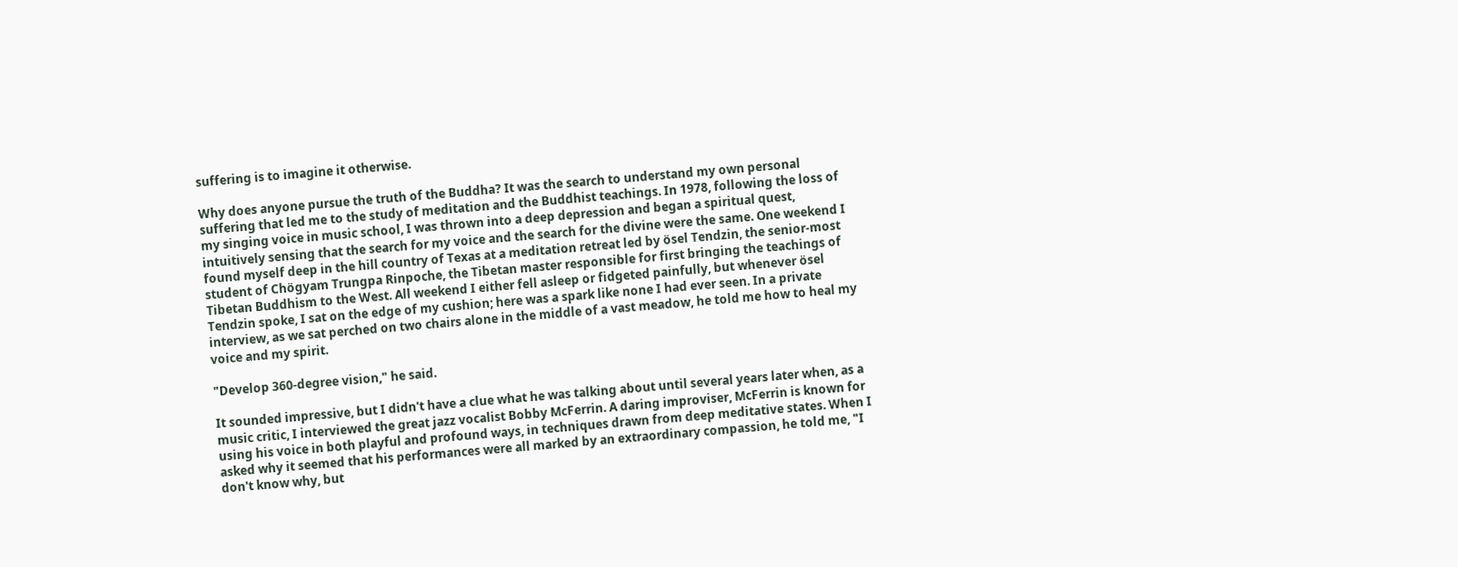suffering is to imagine it otherwise.

Why does anyone pursue the truth of the Buddha? It was the search to understand my own personal suffering that led me to the study of meditation and the Buddhist teachings. In 1978, following the loss of my singing voice in music school, I was thrown into a deep depression and began a spiritual quest, intuitively sensing that the search for my voice and the search for the divine were the same. One weekend I found myself deep in the hill country of Texas at a meditation retreat led by ösel Tendzin, the senior-most student of Chögyam Trungpa Rinpoche, the Tibetan master responsible for first bringing the teachings of Tibetan Buddhism to the West. All weekend I either fell asleep or fidgeted painfully, but whenever ösel Tendzin spoke, I sat on the edge of my cushion; here was a spark like none I had ever seen. In a private interview, as we sat perched on two chairs alone in the middle of a vast meadow, he told me how to heal my voice and my spirit.

"Develop 360-degree vision," he said.

It sounded impressive, but I didn't have a clue what he was talking about until several years later when, as a music critic, I interviewed the great jazz vocalist Bobby McFerrin. A daring improviser, McFerrin is known for using his voice in both playful and profound ways, in techniques drawn from deep meditative states. When I asked why it seemed that his performances were all marked by an extraordinary compassion, he told me, "I don't know why, but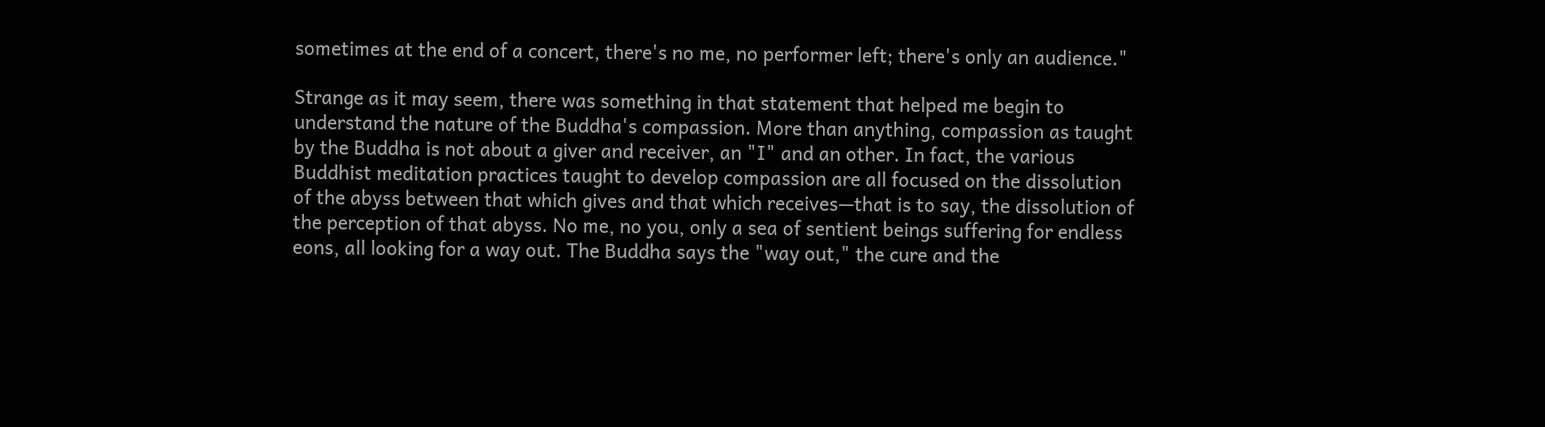sometimes at the end of a concert, there's no me, no performer left; there's only an audience."

Strange as it may seem, there was something in that statement that helped me begin to understand the nature of the Buddha's compassion. More than anything, compassion as taught by the Buddha is not about a giver and receiver, an "I" and an other. In fact, the various Buddhist meditation practices taught to develop compassion are all focused on the dissolution of the abyss between that which gives and that which receives—that is to say, the dissolution of the perception of that abyss. No me, no you, only a sea of sentient beings suffering for endless eons, all looking for a way out. The Buddha says the "way out," the cure and the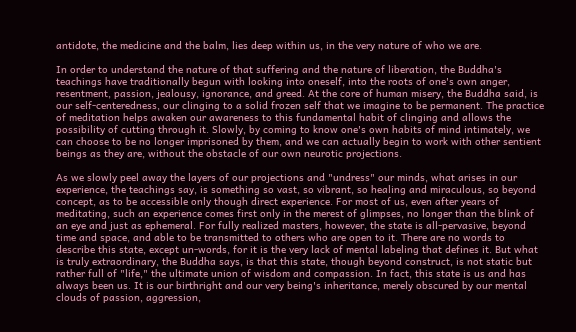antidote, the medicine and the balm, lies deep within us, in the very nature of who we are.

In order to understand the nature of that suffering and the nature of liberation, the Buddha's teachings have traditionally begun with looking into oneself, into the roots of one's own anger, resentment, passion, jealousy, ignorance, and greed. At the core of human misery, the Buddha said, is our self-centeredness, our clinging to a solid frozen self that we imagine to be permanent. The practice of meditation helps awaken our awareness to this fundamental habit of clinging and allows the possibility of cutting through it. Slowly, by coming to know one's own habits of mind intimately, we can choose to be no longer imprisoned by them, and we can actually begin to work with other sentient beings as they are, without the obstacle of our own neurotic projections.

As we slowly peel away the layers of our projections and "undress" our minds, what arises in our experience, the teachings say, is something so vast, so vibrant, so healing and miraculous, so beyond concept, as to be accessible only though direct experience. For most of us, even after years of meditating, such an experience comes first only in the merest of glimpses, no longer than the blink of an eye and just as ephemeral. For fully realized masters, however, the state is all-pervasive, beyond time and space, and able to be transmitted to others who are open to it. There are no words to describe this state, except un-words, for it is the very lack of mental labeling that defines it. But what is truly extraordinary, the Buddha says, is that this state, though beyond construct, is not static but rather full of "life," the ultimate union of wisdom and compassion. In fact, this state is us and has always been us. It is our birthright and our very being's inheritance, merely obscured by our mental clouds of passion, aggression,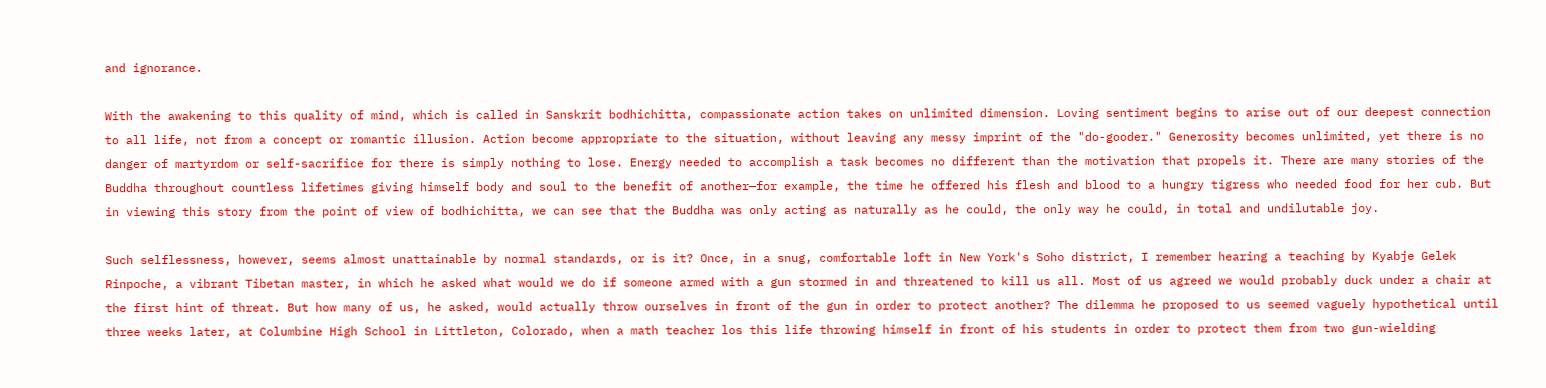and ignorance.

With the awakening to this quality of mind, which is called in Sanskrit bodhichitta, compassionate action takes on unlimited dimension. Loving sentiment begins to arise out of our deepest connection to all life, not from a concept or romantic illusion. Action become appropriate to the situation, without leaving any messy imprint of the "do-gooder." Generosity becomes unlimited, yet there is no danger of martyrdom or self-sacrifice for there is simply nothing to lose. Energy needed to accomplish a task becomes no different than the motivation that propels it. There are many stories of the Buddha throughout countless lifetimes giving himself body and soul to the benefit of another—for example, the time he offered his flesh and blood to a hungry tigress who needed food for her cub. But in viewing this story from the point of view of bodhichitta, we can see that the Buddha was only acting as naturally as he could, the only way he could, in total and undilutable joy.

Such selflessness, however, seems almost unattainable by normal standards, or is it? Once, in a snug, comfortable loft in New York's Soho district, I remember hearing a teaching by Kyabje Gelek Rinpoche, a vibrant Tibetan master, in which he asked what would we do if someone armed with a gun stormed in and threatened to kill us all. Most of us agreed we would probably duck under a chair at the first hint of threat. But how many of us, he asked, would actually throw ourselves in front of the gun in order to protect another? The dilemma he proposed to us seemed vaguely hypothetical until three weeks later, at Columbine High School in Littleton, Colorado, when a math teacher los this life throwing himself in front of his students in order to protect them from two gun-wielding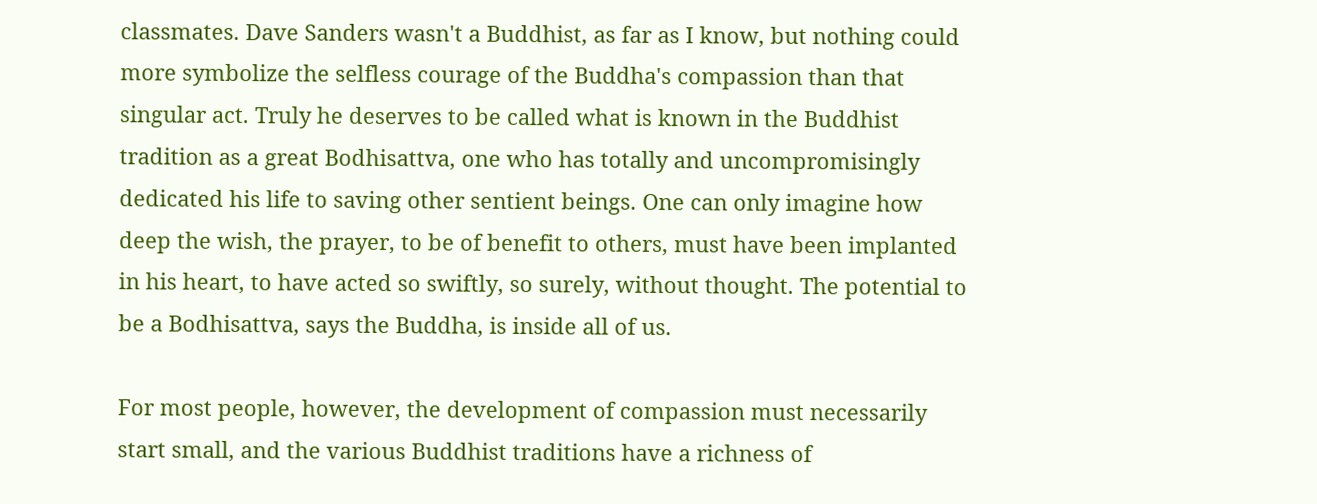classmates. Dave Sanders wasn't a Buddhist, as far as I know, but nothing could more symbolize the selfless courage of the Buddha's compassion than that singular act. Truly he deserves to be called what is known in the Buddhist tradition as a great Bodhisattva, one who has totally and uncompromisingly dedicated his life to saving other sentient beings. One can only imagine how deep the wish, the prayer, to be of benefit to others, must have been implanted in his heart, to have acted so swiftly, so surely, without thought. The potential to be a Bodhisattva, says the Buddha, is inside all of us.

For most people, however, the development of compassion must necessarily start small, and the various Buddhist traditions have a richness of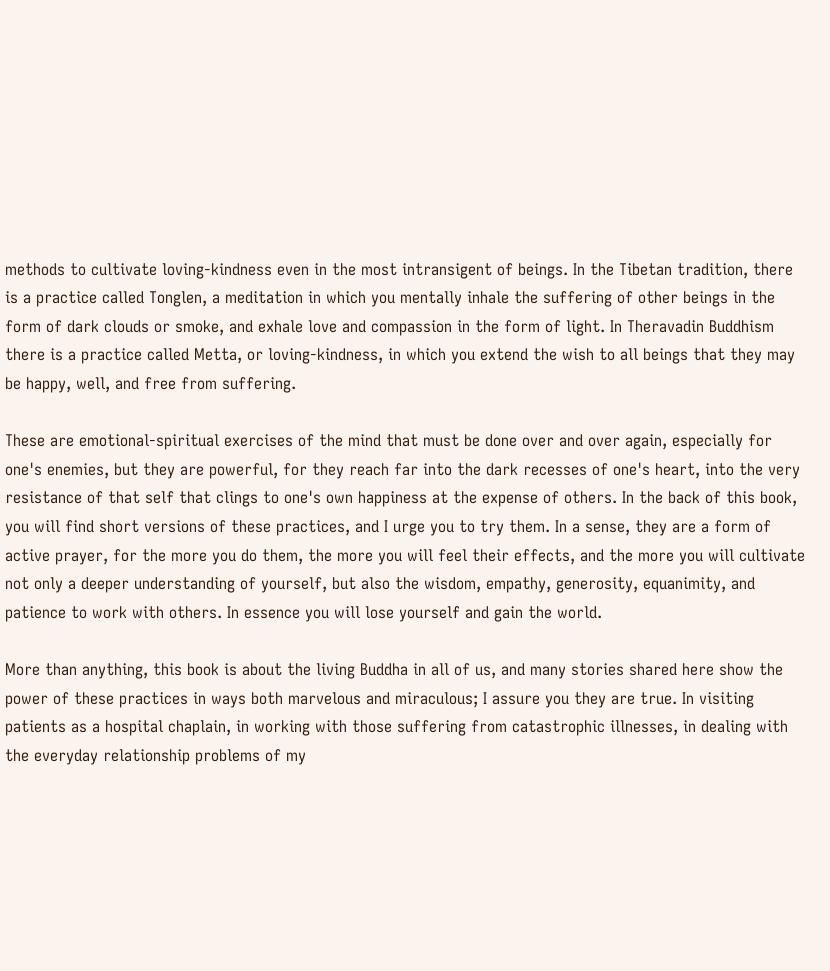methods to cultivate loving-kindness even in the most intransigent of beings. In the Tibetan tradition, there is a practice called Tonglen, a meditation in which you mentally inhale the suffering of other beings in the form of dark clouds or smoke, and exhale love and compassion in the form of light. In Theravadin Buddhism there is a practice called Metta, or loving-kindness, in which you extend the wish to all beings that they may be happy, well, and free from suffering.

These are emotional-spiritual exercises of the mind that must be done over and over again, especially for one's enemies, but they are powerful, for they reach far into the dark recesses of one's heart, into the very resistance of that self that clings to one's own happiness at the expense of others. In the back of this book, you will find short versions of these practices, and I urge you to try them. In a sense, they are a form of active prayer, for the more you do them, the more you will feel their effects, and the more you will cultivate not only a deeper understanding of yourself, but also the wisdom, empathy, generosity, equanimity, and patience to work with others. In essence you will lose yourself and gain the world.

More than anything, this book is about the living Buddha in all of us, and many stories shared here show the power of these practices in ways both marvelous and miraculous; I assure you they are true. In visiting patients as a hospital chaplain, in working with those suffering from catastrophic illnesses, in dealing with the everyday relationship problems of my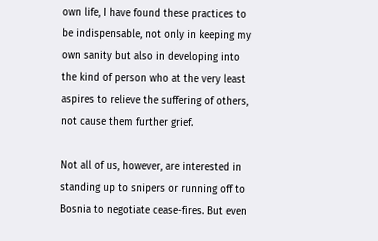own life, I have found these practices to be indispensable, not only in keeping my own sanity but also in developing into the kind of person who at the very least aspires to relieve the suffering of others, not cause them further grief.

Not all of us, however, are interested in standing up to snipers or running off to Bosnia to negotiate cease-fires. But even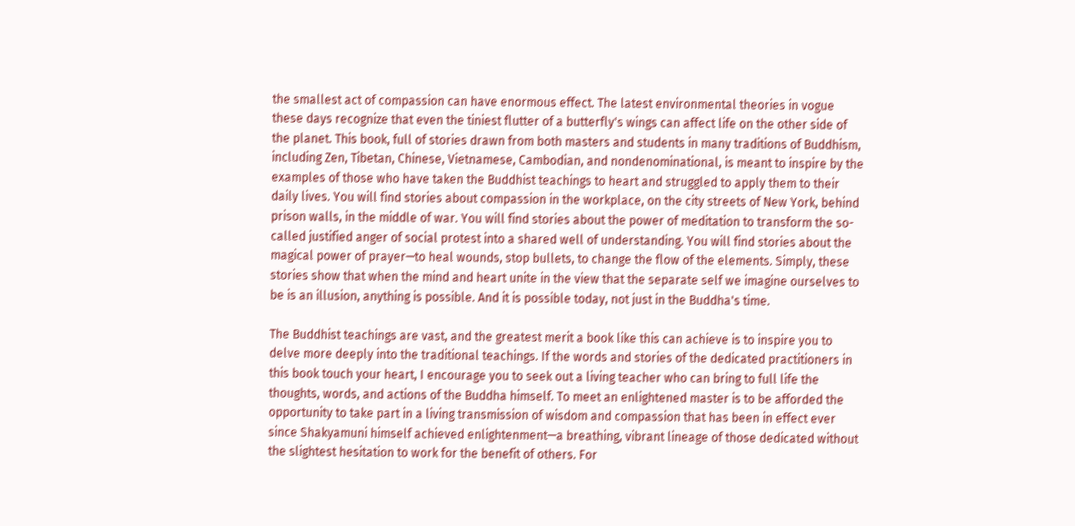the smallest act of compassion can have enormous effect. The latest environmental theories in vogue these days recognize that even the tiniest flutter of a butterfly's wings can affect life on the other side of the planet. This book, full of stories drawn from both masters and students in many traditions of Buddhism, including Zen, Tibetan, Chinese, Vietnamese, Cambodian, and nondenominational, is meant to inspire by the examples of those who have taken the Buddhist teachings to heart and struggled to apply them to their daily lives. You will find stories about compassion in the workplace, on the city streets of New York, behind prison walls, in the middle of war. You will find stories about the power of meditation to transform the so-called justified anger of social protest into a shared well of understanding. You will find stories about the magical power of prayer—to heal wounds, stop bullets, to change the flow of the elements. Simply, these stories show that when the mind and heart unite in the view that the separate self we imagine ourselves to be is an illusion, anything is possible. And it is possible today, not just in the Buddha's time.

The Buddhist teachings are vast, and the greatest merit a book like this can achieve is to inspire you to delve more deeply into the traditional teachings. If the words and stories of the dedicated practitioners in this book touch your heart, I encourage you to seek out a living teacher who can bring to full life the thoughts, words, and actions of the Buddha himself. To meet an enlightened master is to be afforded the opportunity to take part in a living transmission of wisdom and compassion that has been in effect ever since Shakyamuni himself achieved enlightenment—a breathing, vibrant lineage of those dedicated without the slightest hesitation to work for the benefit of others. For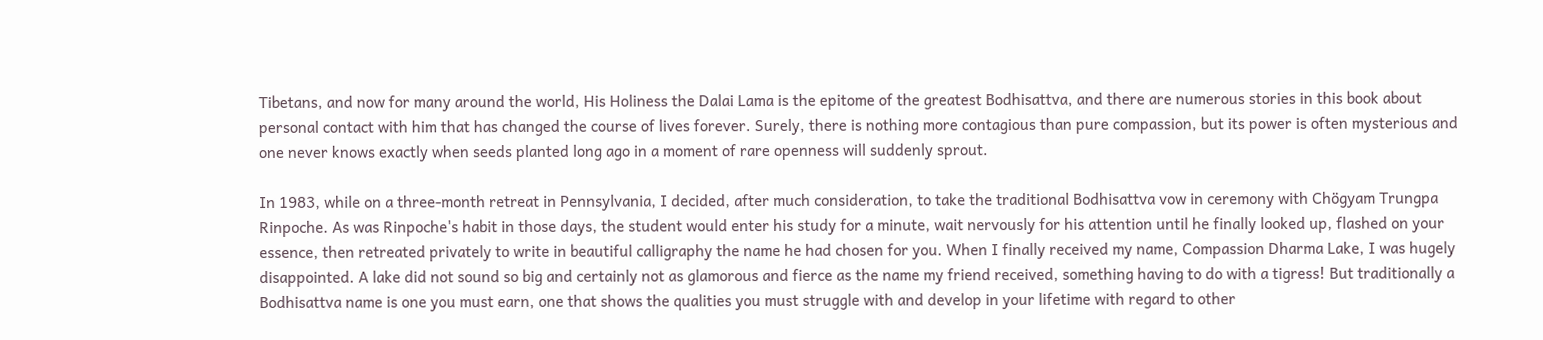Tibetans, and now for many around the world, His Holiness the Dalai Lama is the epitome of the greatest Bodhisattva, and there are numerous stories in this book about personal contact with him that has changed the course of lives forever. Surely, there is nothing more contagious than pure compassion, but its power is often mysterious and one never knows exactly when seeds planted long ago in a moment of rare openness will suddenly sprout.

In 1983, while on a three-month retreat in Pennsylvania, I decided, after much consideration, to take the traditional Bodhisattva vow in ceremony with Chögyam Trungpa Rinpoche. As was Rinpoche's habit in those days, the student would enter his study for a minute, wait nervously for his attention until he finally looked up, flashed on your essence, then retreated privately to write in beautiful calligraphy the name he had chosen for you. When I finally received my name, Compassion Dharma Lake, I was hugely disappointed. A lake did not sound so big and certainly not as glamorous and fierce as the name my friend received, something having to do with a tigress! But traditionally a Bodhisattva name is one you must earn, one that shows the qualities you must struggle with and develop in your lifetime with regard to other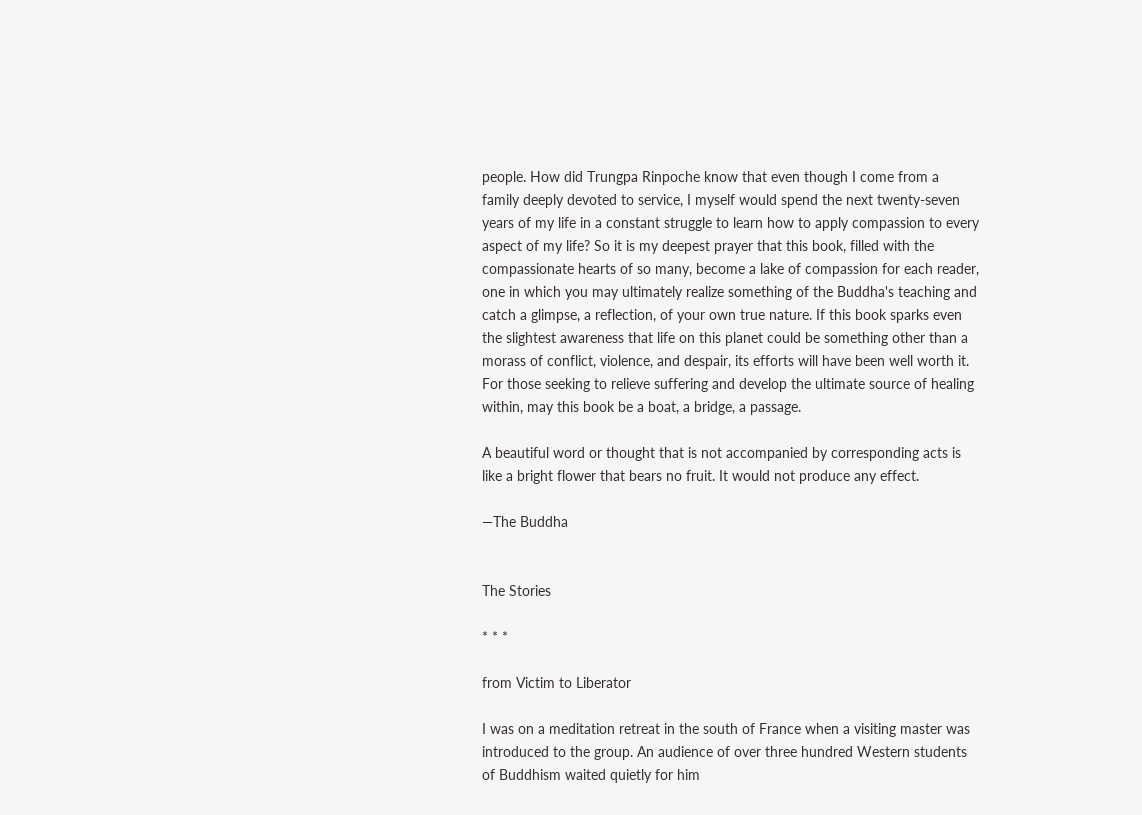people. How did Trungpa Rinpoche know that even though I come from a family deeply devoted to service, I myself would spend the next twenty-seven years of my life in a constant struggle to learn how to apply compassion to every aspect of my life? So it is my deepest prayer that this book, filled with the compassionate hearts of so many, become a lake of compassion for each reader, one in which you may ultimately realize something of the Buddha's teaching and catch a glimpse, a reflection, of your own true nature. If this book sparks even the slightest awareness that life on this planet could be something other than a morass of conflict, violence, and despair, its efforts will have been well worth it. For those seeking to relieve suffering and develop the ultimate source of healing within, may this book be a boat, a bridge, a passage.

A beautiful word or thought that is not accompanied by corresponding acts is like a bright flower that bears no fruit. It would not produce any effect.

—The Buddha


The Stories

* * *

from Victim to Liberator

I was on a meditation retreat in the south of France when a visiting master was introduced to the group. An audience of over three hundred Western students of Buddhism waited quietly for him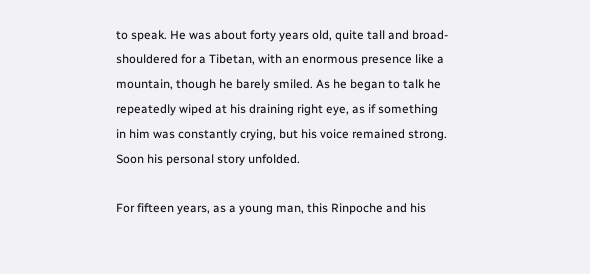to speak. He was about forty years old, quite tall and broad-shouldered for a Tibetan, with an enormous presence like a mountain, though he barely smiled. As he began to talk he repeatedly wiped at his draining right eye, as if something in him was constantly crying, but his voice remained strong. Soon his personal story unfolded.

For fifteen years, as a young man, this Rinpoche and his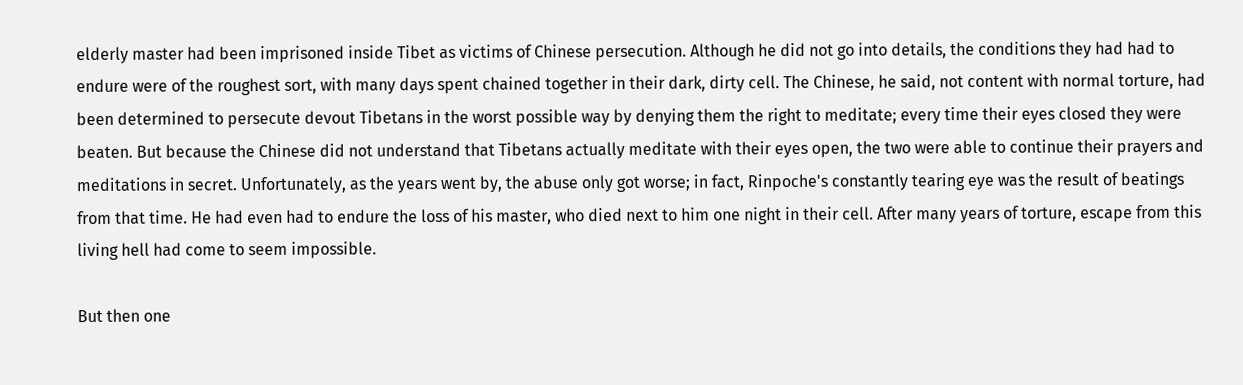elderly master had been imprisoned inside Tibet as victims of Chinese persecution. Although he did not go into details, the conditions they had had to endure were of the roughest sort, with many days spent chained together in their dark, dirty cell. The Chinese, he said, not content with normal torture, had been determined to persecute devout Tibetans in the worst possible way by denying them the right to meditate; every time their eyes closed they were beaten. But because the Chinese did not understand that Tibetans actually meditate with their eyes open, the two were able to continue their prayers and meditations in secret. Unfortunately, as the years went by, the abuse only got worse; in fact, Rinpoche's constantly tearing eye was the result of beatings from that time. He had even had to endure the loss of his master, who died next to him one night in their cell. After many years of torture, escape from this living hell had come to seem impossible.

But then one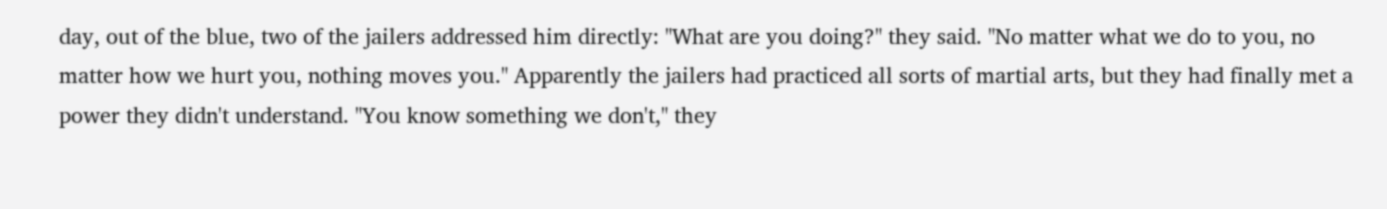day, out of the blue, two of the jailers addressed him directly: "What are you doing?" they said. "No matter what we do to you, no matter how we hurt you, nothing moves you." Apparently the jailers had practiced all sorts of martial arts, but they had finally met a power they didn't understand. "You know something we don't," they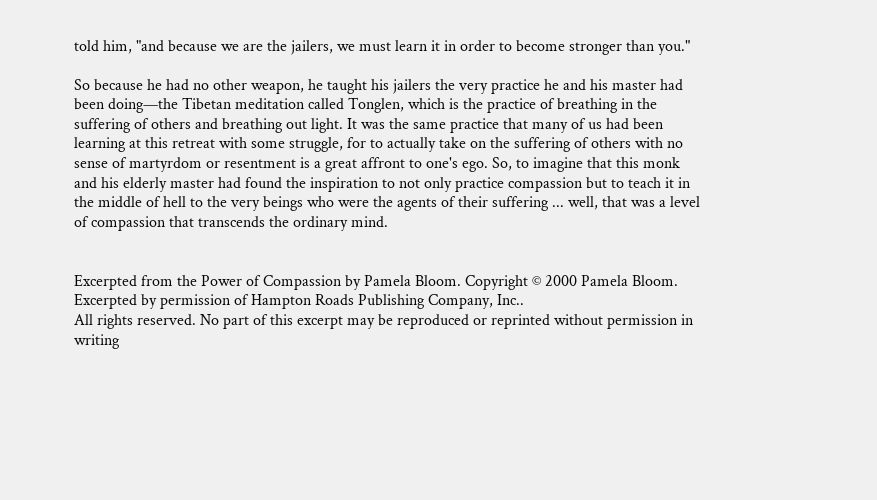told him, "and because we are the jailers, we must learn it in order to become stronger than you."

So because he had no other weapon, he taught his jailers the very practice he and his master had been doing—the Tibetan meditation called Tonglen, which is the practice of breathing in the suffering of others and breathing out light. It was the same practice that many of us had been learning at this retreat with some struggle, for to actually take on the suffering of others with no sense of martyrdom or resentment is a great affront to one's ego. So, to imagine that this monk and his elderly master had found the inspiration to not only practice compassion but to teach it in the middle of hell to the very beings who were the agents of their suffering ... well, that was a level of compassion that transcends the ordinary mind.


Excerpted from the Power of Compassion by Pamela Bloom. Copyright © 2000 Pamela Bloom. Excerpted by permission of Hampton Roads Publishing Company, Inc..
All rights reserved. No part of this excerpt may be reproduced or reprinted without permission in writing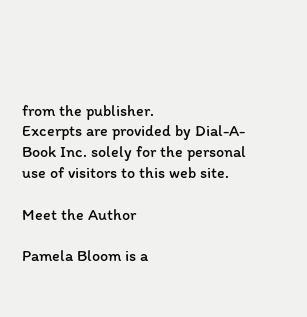from the publisher.
Excerpts are provided by Dial-A-Book Inc. solely for the personal use of visitors to this web site.

Meet the Author

Pamela Bloom is a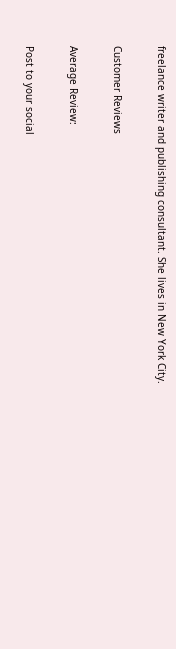freelance writer and publishing consultant. She lives in New York City.

Customer Reviews

Average Review:

Post to your social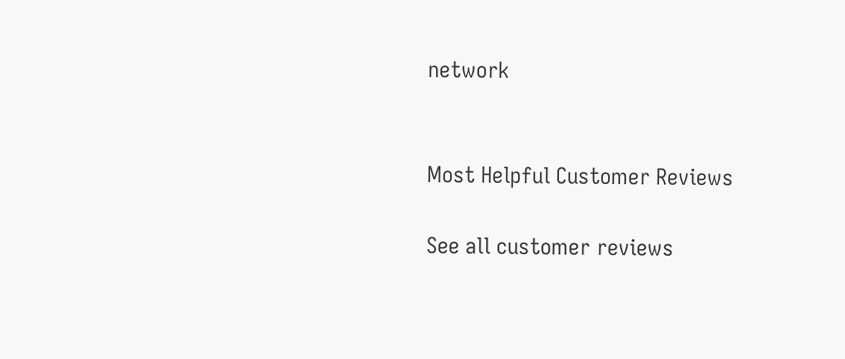network


Most Helpful Customer Reviews

See all customer reviews